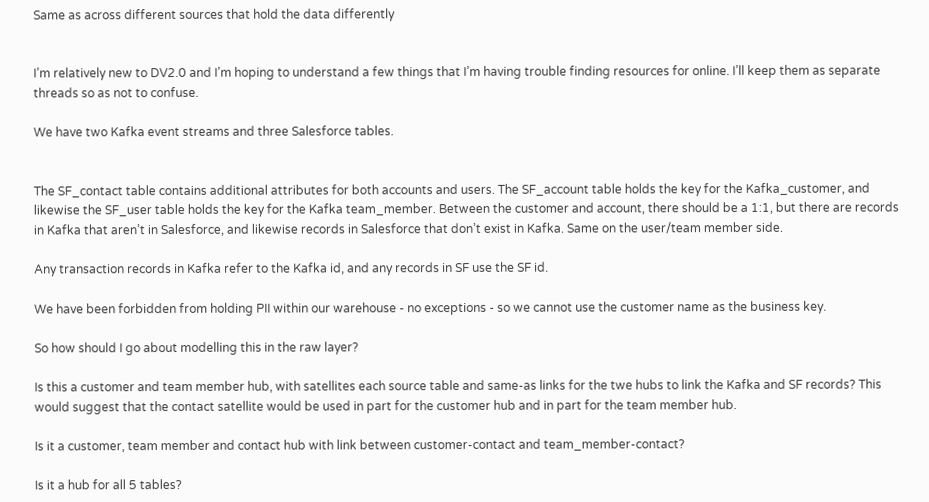Same as across different sources that hold the data differently


I’m relatively new to DV2.0 and I’m hoping to understand a few things that I’m having trouble finding resources for online. I’ll keep them as separate threads so as not to confuse.

We have two Kafka event streams and three Salesforce tables.


The SF_contact table contains additional attributes for both accounts and users. The SF_account table holds the key for the Kafka_customer, and likewise the SF_user table holds the key for the Kafka team_member. Between the customer and account, there should be a 1:1, but there are records in Kafka that aren’t in Salesforce, and likewise records in Salesforce that don’t exist in Kafka. Same on the user/team member side.

Any transaction records in Kafka refer to the Kafka id, and any records in SF use the SF id.

We have been forbidden from holding PII within our warehouse - no exceptions - so we cannot use the customer name as the business key.

So how should I go about modelling this in the raw layer?

Is this a customer and team member hub, with satellites each source table and same-as links for the twe hubs to link the Kafka and SF records? This would suggest that the contact satellite would be used in part for the customer hub and in part for the team member hub.

Is it a customer, team member and contact hub with link between customer-contact and team_member-contact?

Is it a hub for all 5 tables?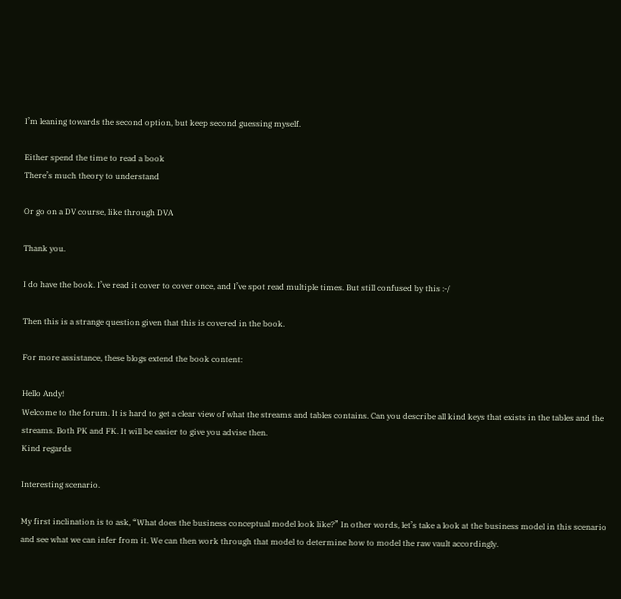I’m leaning towards the second option, but keep second guessing myself.

Either spend the time to read a book
There’s much theory to understand

Or go on a DV course, like through DVA

Thank you.

I do have the book. I’ve read it cover to cover once, and I’ve spot read multiple times. But still confused by this :-/

Then this is a strange question given that this is covered in the book.

For more assistance, these blogs extend the book content:

Hello Andy!
Welcome to the forum. It is hard to get a clear view of what the streams and tables contains. Can you describe all kind keys that exists in the tables and the streams. Both PK and FK. It will be easier to give you advise then.
Kind regards

Interesting scenario.

My first inclination is to ask, “What does the business conceptual model look like?” In other words, let’s take a look at the business model in this scenario and see what we can infer from it. We can then work through that model to determine how to model the raw vault accordingly.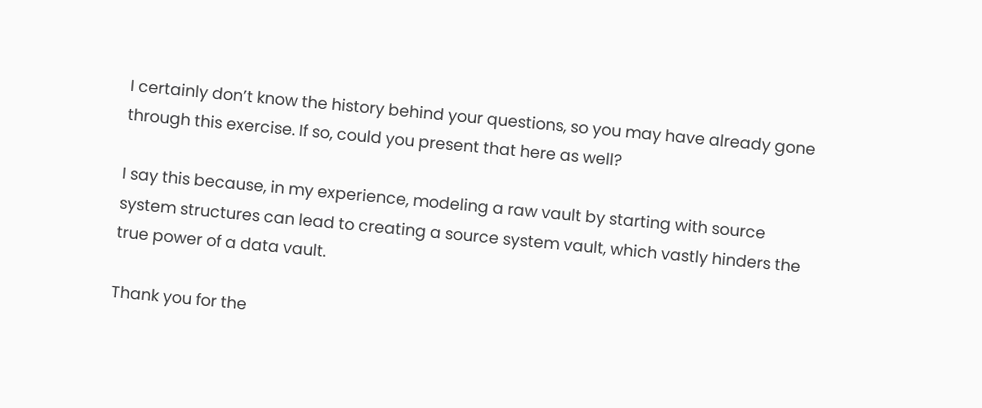I certainly don’t know the history behind your questions, so you may have already gone through this exercise. If so, could you present that here as well?

I say this because, in my experience, modeling a raw vault by starting with source system structures can lead to creating a source system vault, which vastly hinders the true power of a data vault.

Thank you for the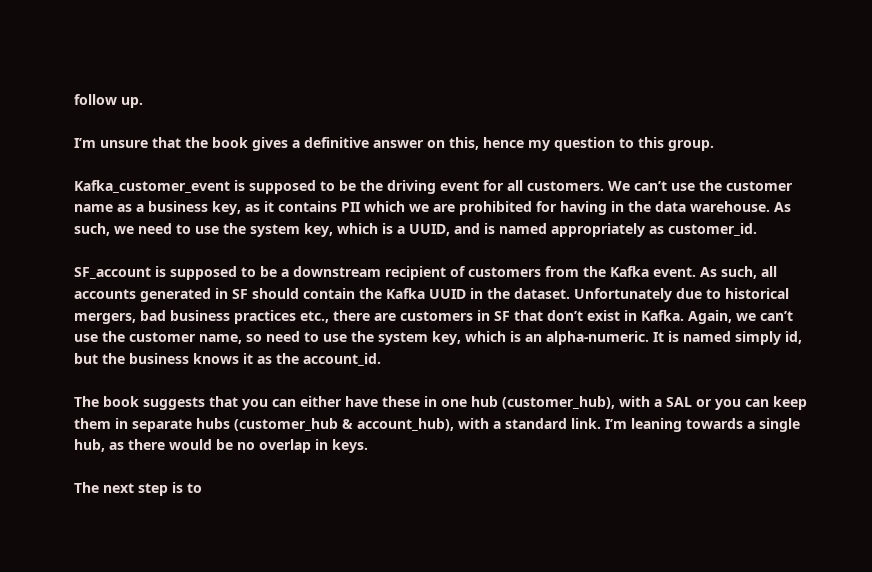follow up.

I’m unsure that the book gives a definitive answer on this, hence my question to this group.

Kafka_customer_event is supposed to be the driving event for all customers. We can’t use the customer name as a business key, as it contains PII which we are prohibited for having in the data warehouse. As such, we need to use the system key, which is a UUID, and is named appropriately as customer_id.

SF_account is supposed to be a downstream recipient of customers from the Kafka event. As such, all accounts generated in SF should contain the Kafka UUID in the dataset. Unfortunately due to historical mergers, bad business practices etc., there are customers in SF that don’t exist in Kafka. Again, we can’t use the customer name, so need to use the system key, which is an alpha-numeric. It is named simply id, but the business knows it as the account_id.

The book suggests that you can either have these in one hub (customer_hub), with a SAL or you can keep them in separate hubs (customer_hub & account_hub), with a standard link. I’m leaning towards a single hub, as there would be no overlap in keys.

The next step is to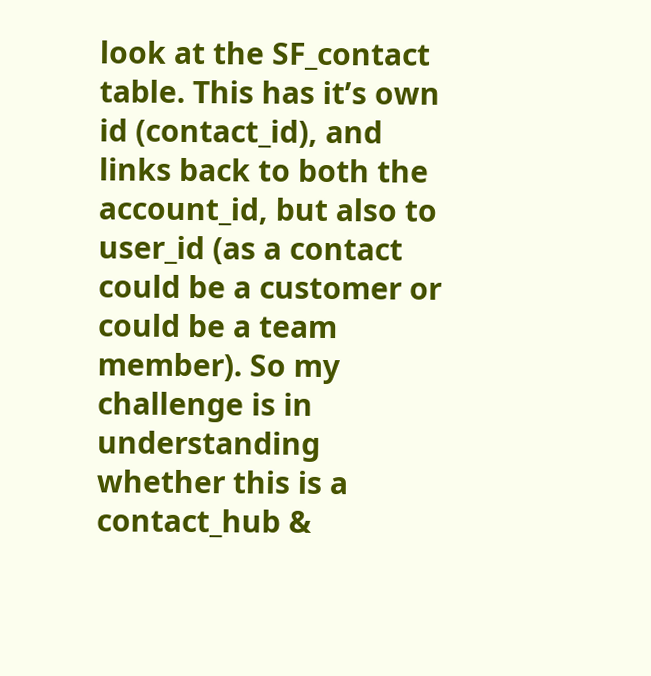look at the SF_contact table. This has it’s own id (contact_id), and links back to both the account_id, but also to user_id (as a contact could be a customer or could be a team member). So my challenge is in understanding whether this is a contact_hub &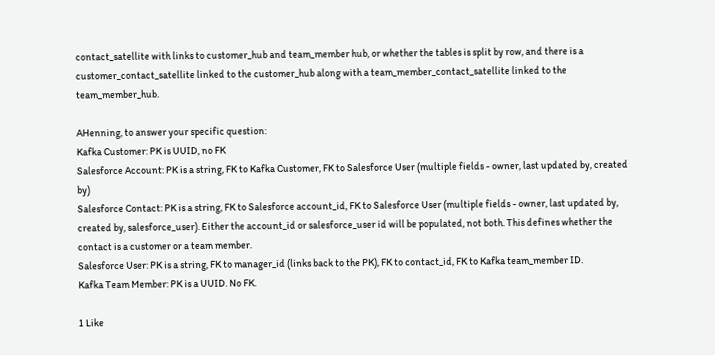contact_satellite with links to customer_hub and team_member hub, or whether the tables is split by row, and there is a customer_contact_satellite linked to the customer_hub along with a team_member_contact_satellite linked to the team_member_hub.

AHenning, to answer your specific question:
Kafka Customer: PK is UUID, no FK
Salesforce Account: PK is a string, FK to Kafka Customer, FK to Salesforce User (multiple fields - owner, last updated by, created by)
Salesforce Contact: PK is a string, FK to Salesforce account_id, FK to Salesforce User (multiple fields - owner, last updated by, created by, salesforce_user). Either the account_id or salesforce_user id will be populated, not both. This defines whether the contact is a customer or a team member.
Salesforce User: PK is a string, FK to manager_id (links back to the PK), FK to contact_id, FK to Kafka team_member ID.
Kafka Team Member: PK is a UUID. No FK.

1 Like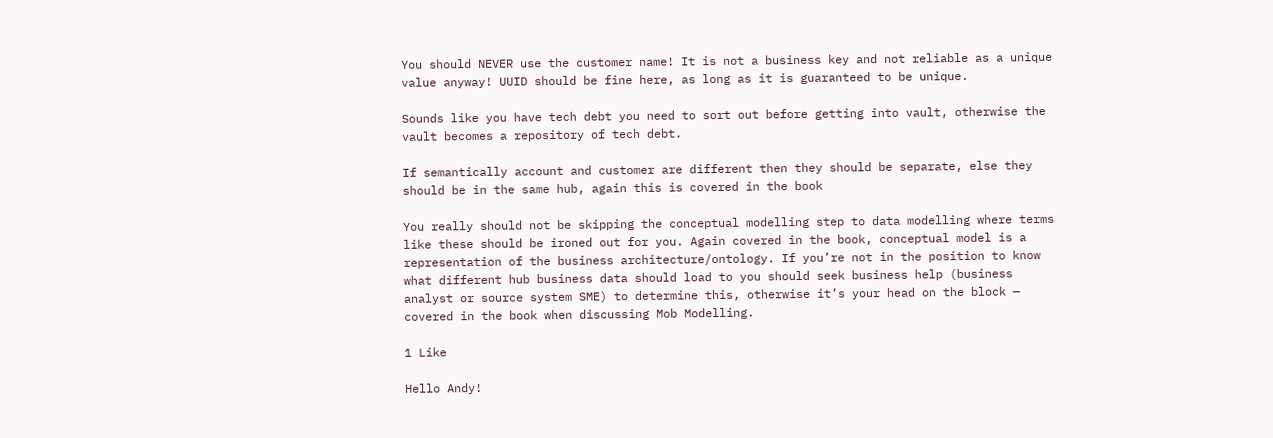You should NEVER use the customer name! It is not a business key and not reliable as a unique value anyway! UUID should be fine here, as long as it is guaranteed to be unique.

Sounds like you have tech debt you need to sort out before getting into vault, otherwise the vault becomes a repository of tech debt.

If semantically account and customer are different then they should be separate, else they should be in the same hub, again this is covered in the book

You really should not be skipping the conceptual modelling step to data modelling where terms like these should be ironed out for you. Again covered in the book, conceptual model is a representation of the business architecture/ontology. If you’re not in the position to know what different hub business data should load to you should seek business help (business analyst or source system SME) to determine this, otherwise it’s your head on the block — covered in the book when discussing Mob Modelling.

1 Like

Hello Andy!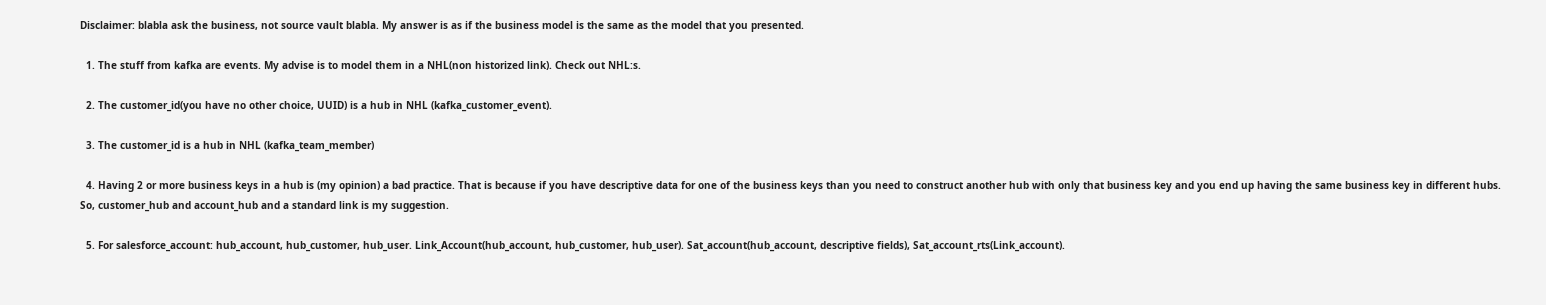Disclaimer: blabla ask the business, not source vault blabla. My answer is as if the business model is the same as the model that you presented.

  1. The stuff from kafka are events. My advise is to model them in a NHL(non historized link). Check out NHL:s.

  2. The customer_id(you have no other choice, UUID) is a hub in NHL (kafka_customer_event).

  3. The customer_id is a hub in NHL (kafka_team_member)

  4. Having 2 or more business keys in a hub is (my opinion) a bad practice. That is because if you have descriptive data for one of the business keys than you need to construct another hub with only that business key and you end up having the same business key in different hubs. So, customer_hub and account_hub and a standard link is my suggestion.

  5. For salesforce_account: hub_account, hub_customer, hub_user. Link_Account(hub_account, hub_customer, hub_user). Sat_account(hub_account, descriptive fields), Sat_account_rts(Link_account).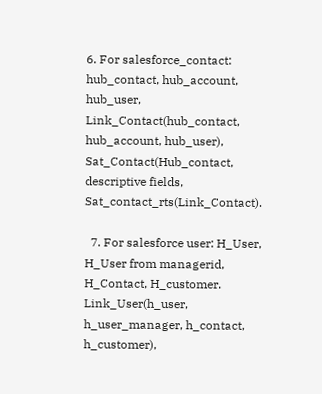6. For salesforce_contact: hub_contact, hub_account, hub_user, Link_Contact(hub_contact, hub_account, hub_user), Sat_Contact(Hub_contact, descriptive fields, Sat_contact_rts(Link_Contact).

  7. For salesforce user: H_User, H_User from managerid, H_Contact, H_customer. Link_User(h_user, h_user_manager, h_contact, h_customer),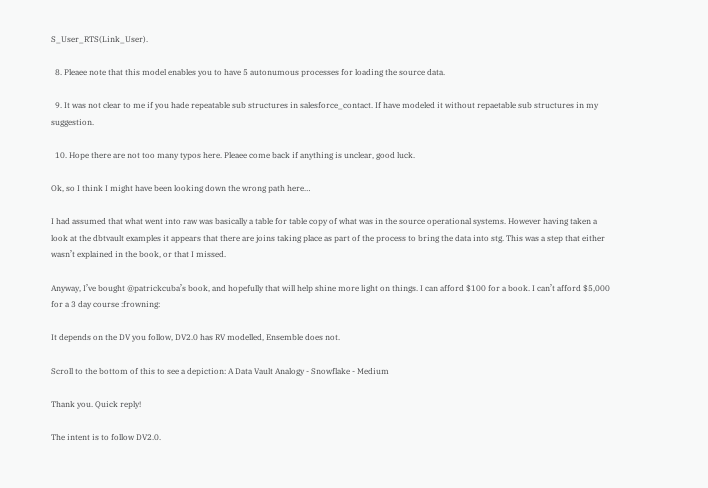S_User_RTS(Link_User).

  8. Pleaee note that this model enables you to have 5 autonumous processes for loading the source data.

  9. It was not clear to me if you hade repeatable sub structures in salesforce_contact. If have modeled it without repaetable sub structures in my suggestion.

  10. Hope there are not too many typos here. Pleaee come back if anything is unclear, good luck.

Ok, so I think I might have been looking down the wrong path here…

I had assumed that what went into raw was basically a table for table copy of what was in the source operational systems. However having taken a look at the dbtvault examples it appears that there are joins taking place as part of the process to bring the data into stg. This was a step that either wasn’t explained in the book, or that I missed.

Anyway, I’ve bought @patrickcuba’s book, and hopefully that will help shine more light on things. I can afford $100 for a book. I can’t afford $5,000 for a 3 day course :frowning:

It depends on the DV you follow, DV2.0 has RV modelled, Ensemble does not.

Scroll to the bottom of this to see a depiction: A Data Vault Analogy - Snowflake - Medium

Thank you. Quick reply!

The intent is to follow DV2.0.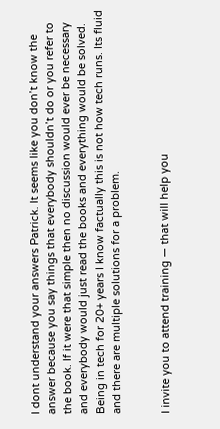I dont understand your answers Patrick. It seems like you don’t know the answer because you say things that everybody shouldn’t do or you refer to the book. If it were that simple then no discussion would ever be necessary and everybody would just read the books and everything would be solved. Being in tech for 20+ years I know factually this is not how tech runs. Its fluid and there are multiple solutions for a problem.


I invite you to attend training — that will help you